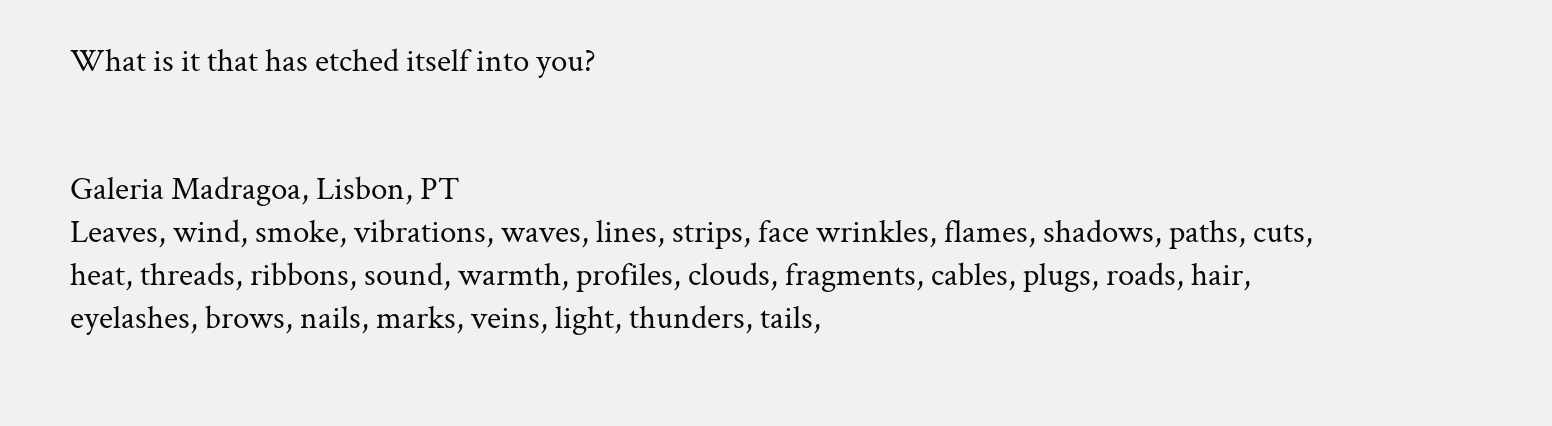What is it that has etched itself into you?


Galeria Madragoa, Lisbon, PT
Leaves, wind, smoke, vibrations, waves, lines, strips, face wrinkles, flames, shadows, paths, cuts, heat, threads, ribbons, sound, warmth, profiles, clouds, fragments, cables, plugs, roads, hair, eyelashes, brows, nails, marks, veins, light, thunders, tails,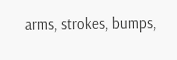arms, strokes, bumps,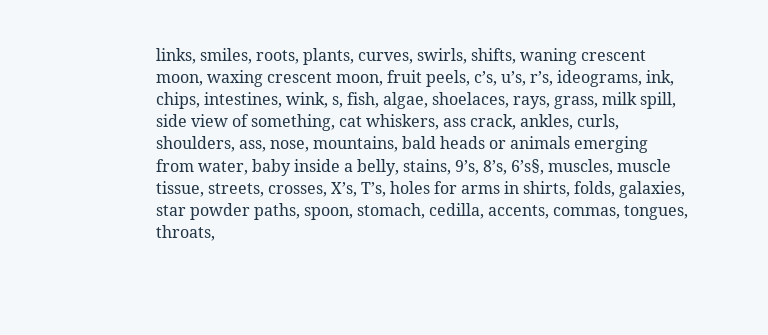links, smiles, roots, plants, curves, swirls, shifts, waning crescent moon, waxing crescent moon, fruit peels, c’s, u’s, r’s, ideograms, ink, chips, intestines, wink, s, fish, algae, shoelaces, rays, grass, milk spill, side view of something, cat whiskers, ass crack, ankles, curls, shoulders, ass, nose, mountains, bald heads or animals emerging from water, baby inside a belly, stains, 9’s, 8’s, 6’s§, muscles, muscle tissue, streets, crosses, X’s, T’s, holes for arms in shirts, folds, galaxies, star powder paths, spoon, stomach, cedilla, accents, commas, tongues, throats,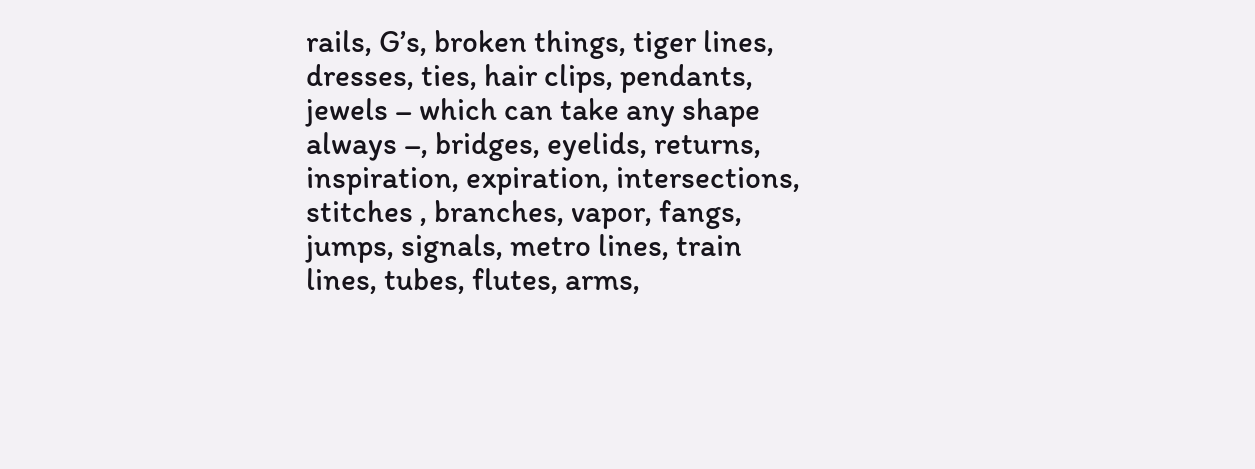rails, G’s, broken things, tiger lines, dresses, ties, hair clips, pendants, jewels – which can take any shape always –, bridges, eyelids, returns, inspiration, expiration, intersections, stitches , branches, vapor, fangs, jumps, signals, metro lines, train lines, tubes, flutes, arms,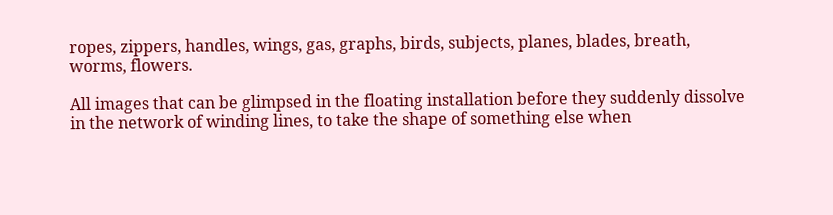ropes, zippers, handles, wings, gas, graphs, birds, subjects, planes, blades, breath, worms, flowers.

All images that can be glimpsed in the floating installation before they suddenly dissolve in the network of winding lines, to take the shape of something else when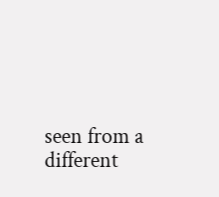seen from a different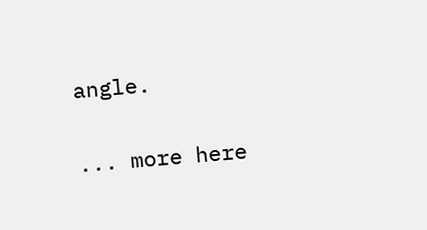angle.

... more here